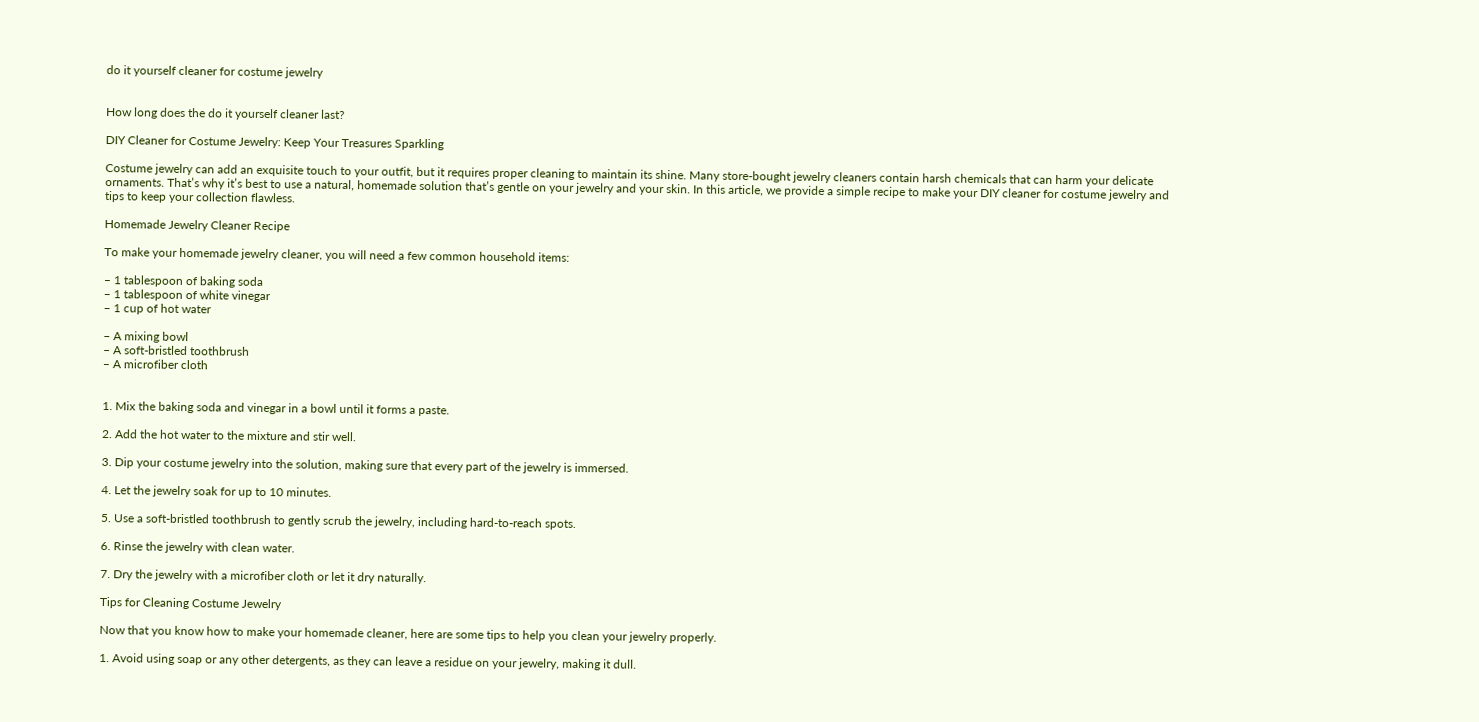do it yourself cleaner for costume jewelry


How long does the do it yourself cleaner last?

DIY Cleaner for Costume Jewelry: Keep Your Treasures Sparkling

Costume jewelry can add an exquisite touch to your outfit, but it requires proper cleaning to maintain its shine. Many store-bought jewelry cleaners contain harsh chemicals that can harm your delicate ornaments. That’s why it’s best to use a natural, homemade solution that’s gentle on your jewelry and your skin. In this article, we provide a simple recipe to make your DIY cleaner for costume jewelry and tips to keep your collection flawless.

Homemade Jewelry Cleaner Recipe

To make your homemade jewelry cleaner, you will need a few common household items:

– 1 tablespoon of baking soda
– 1 tablespoon of white vinegar
– 1 cup of hot water

– A mixing bowl
– A soft-bristled toothbrush
– A microfiber cloth


1. Mix the baking soda and vinegar in a bowl until it forms a paste.

2. Add the hot water to the mixture and stir well.

3. Dip your costume jewelry into the solution, making sure that every part of the jewelry is immersed.

4. Let the jewelry soak for up to 10 minutes.

5. Use a soft-bristled toothbrush to gently scrub the jewelry, including hard-to-reach spots.

6. Rinse the jewelry with clean water.

7. Dry the jewelry with a microfiber cloth or let it dry naturally.

Tips for Cleaning Costume Jewelry

Now that you know how to make your homemade cleaner, here are some tips to help you clean your jewelry properly.

1. Avoid using soap or any other detergents, as they can leave a residue on your jewelry, making it dull.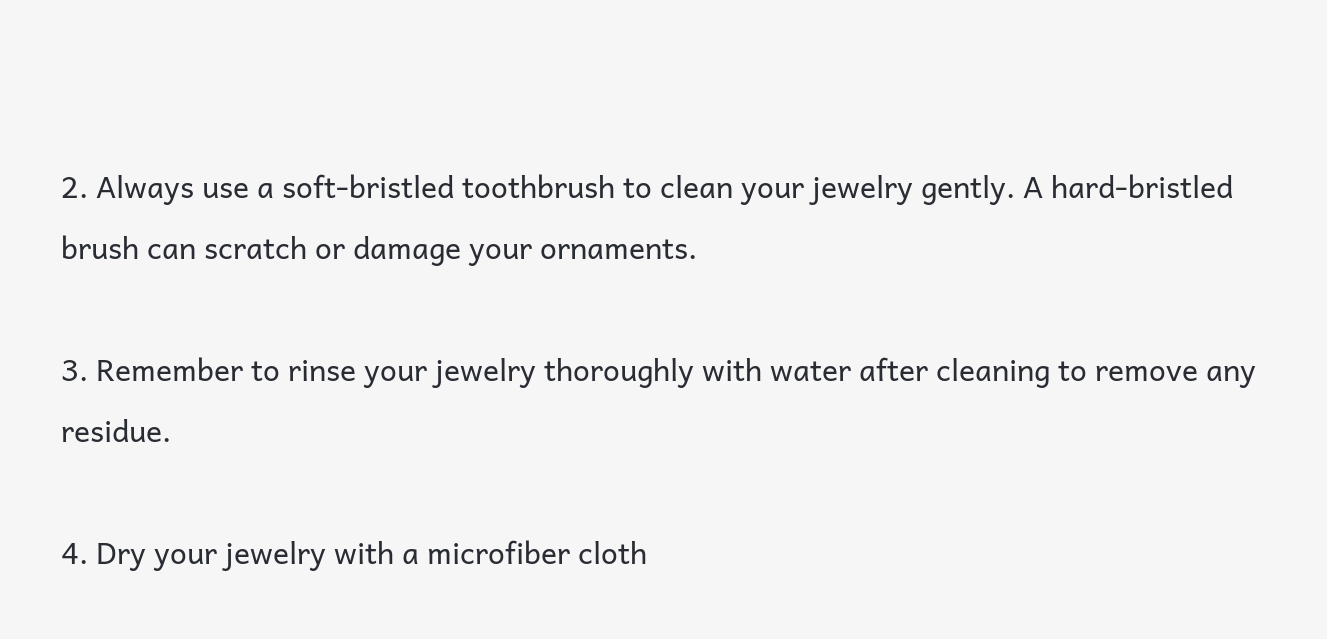2. Always use a soft-bristled toothbrush to clean your jewelry gently. A hard-bristled brush can scratch or damage your ornaments.

3. Remember to rinse your jewelry thoroughly with water after cleaning to remove any residue.

4. Dry your jewelry with a microfiber cloth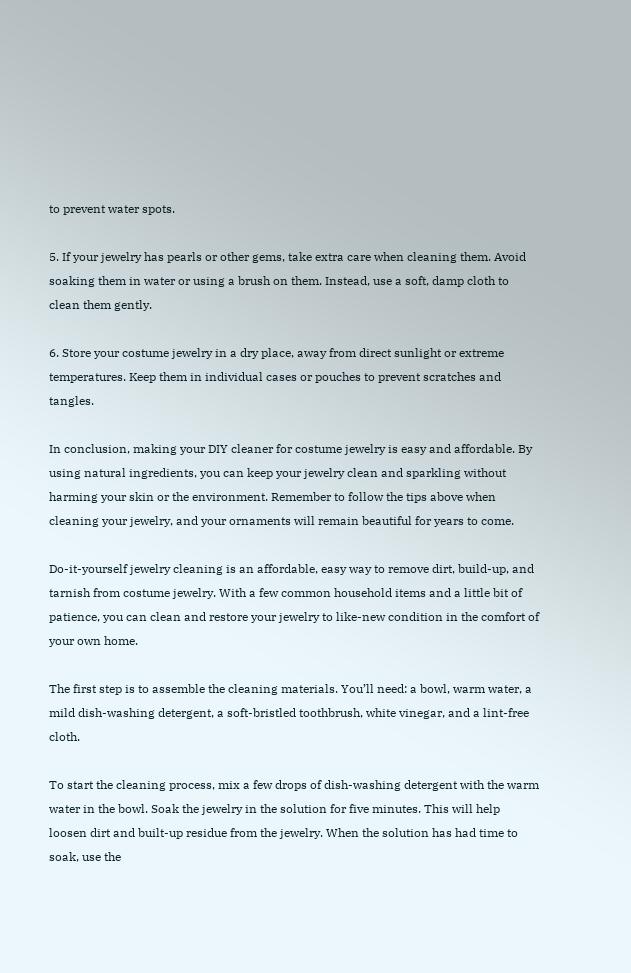to prevent water spots.

5. If your jewelry has pearls or other gems, take extra care when cleaning them. Avoid soaking them in water or using a brush on them. Instead, use a soft, damp cloth to clean them gently.

6. Store your costume jewelry in a dry place, away from direct sunlight or extreme temperatures. Keep them in individual cases or pouches to prevent scratches and tangles.

In conclusion, making your DIY cleaner for costume jewelry is easy and affordable. By using natural ingredients, you can keep your jewelry clean and sparkling without harming your skin or the environment. Remember to follow the tips above when cleaning your jewelry, and your ornaments will remain beautiful for years to come.

Do-it-yourself jewelry cleaning is an affordable, easy way to remove dirt, build-up, and tarnish from costume jewelry. With a few common household items and a little bit of patience, you can clean and restore your jewelry to like-new condition in the comfort of your own home.

The first step is to assemble the cleaning materials. You’ll need: a bowl, warm water, a mild dish-washing detergent, a soft-bristled toothbrush, white vinegar, and a lint-free cloth.

To start the cleaning process, mix a few drops of dish-washing detergent with the warm water in the bowl. Soak the jewelry in the solution for five minutes. This will help loosen dirt and built-up residue from the jewelry. When the solution has had time to soak, use the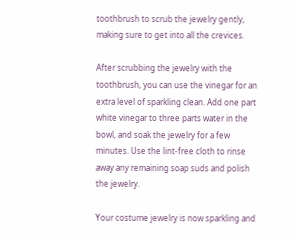toothbrush to scrub the jewelry gently, making sure to get into all the crevices.

After scrubbing the jewelry with the toothbrush, you can use the vinegar for an extra level of sparkling clean. Add one part white vinegar to three parts water in the bowl, and soak the jewelry for a few minutes. Use the lint-free cloth to rinse away any remaining soap suds and polish the jewelry.

Your costume jewelry is now sparkling and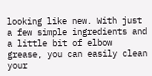looking like new. With just a few simple ingredients and a little bit of elbow grease, you can easily clean your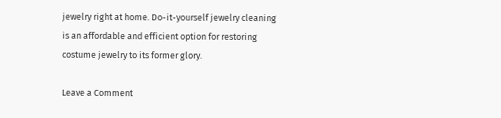jewelry right at home. Do-it-yourself jewelry cleaning is an affordable and efficient option for restoring costume jewelry to its former glory.

Leave a Comment